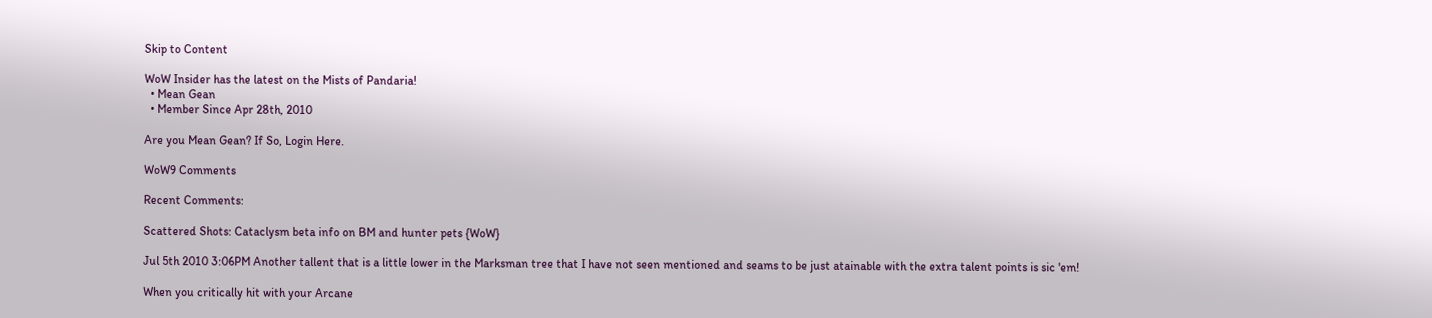Skip to Content

WoW Insider has the latest on the Mists of Pandaria!
  • Mean Gean
  • Member Since Apr 28th, 2010

Are you Mean Gean? If So, Login Here.

WoW9 Comments

Recent Comments:

Scattered Shots: Cataclysm beta info on BM and hunter pets {WoW}

Jul 5th 2010 3:06PM Another tallent that is a little lower in the Marksman tree that I have not seen mentioned and seams to be just atainable with the extra talent points is sic 'em!

When you critically hit with your Arcane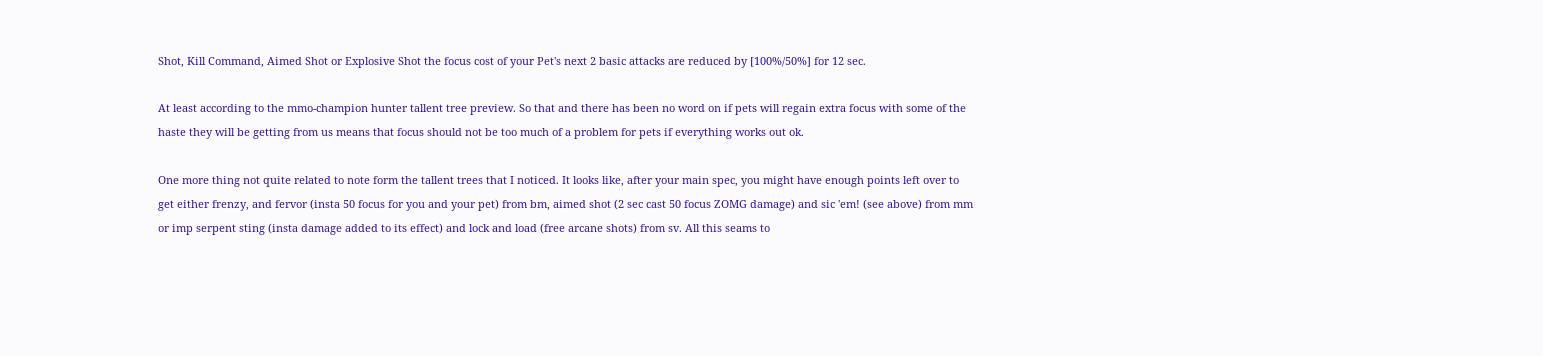Shot, Kill Command, Aimed Shot or Explosive Shot the focus cost of your Pet's next 2 basic attacks are reduced by [100%/50%] for 12 sec.

At least according to the mmo-champion hunter tallent tree preview. So that and there has been no word on if pets will regain extra focus with some of the haste they will be getting from us means that focus should not be too much of a problem for pets if everything works out ok.

One more thing not quite related to note form the tallent trees that I noticed. It looks like, after your main spec, you might have enough points left over to get either frenzy, and fervor (insta 50 focus for you and your pet) from bm, aimed shot (2 sec cast 50 focus ZOMG damage) and sic 'em! (see above) from mm or imp serpent sting (insta damage added to its effect) and lock and load (free arcane shots) from sv. All this seams to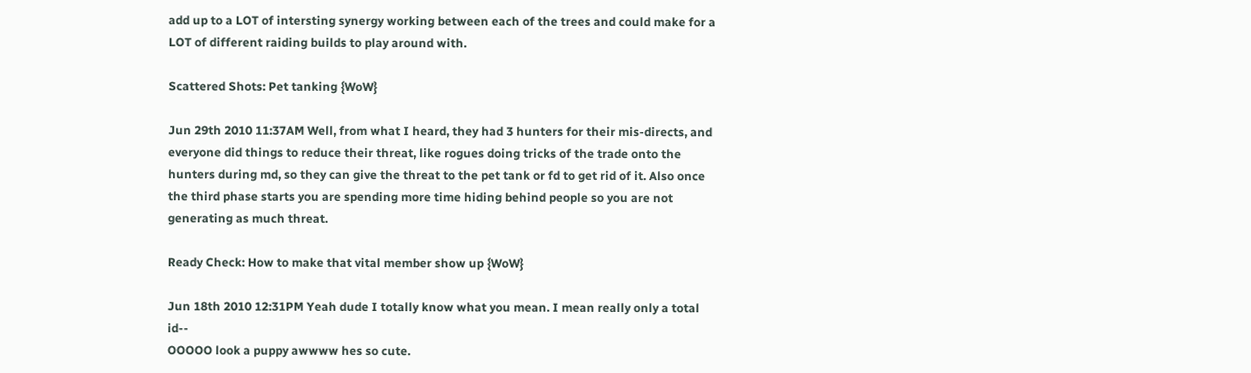add up to a LOT of intersting synergy working between each of the trees and could make for a LOT of different raiding builds to play around with.

Scattered Shots: Pet tanking {WoW}

Jun 29th 2010 11:37AM Well, from what I heard, they had 3 hunters for their mis-directs, and everyone did things to reduce their threat, like rogues doing tricks of the trade onto the hunters during md, so they can give the threat to the pet tank or fd to get rid of it. Also once the third phase starts you are spending more time hiding behind people so you are not generating as much threat.

Ready Check: How to make that vital member show up {WoW}

Jun 18th 2010 12:31PM Yeah dude I totally know what you mean. I mean really only a total id--
OOOOO look a puppy awwww hes so cute.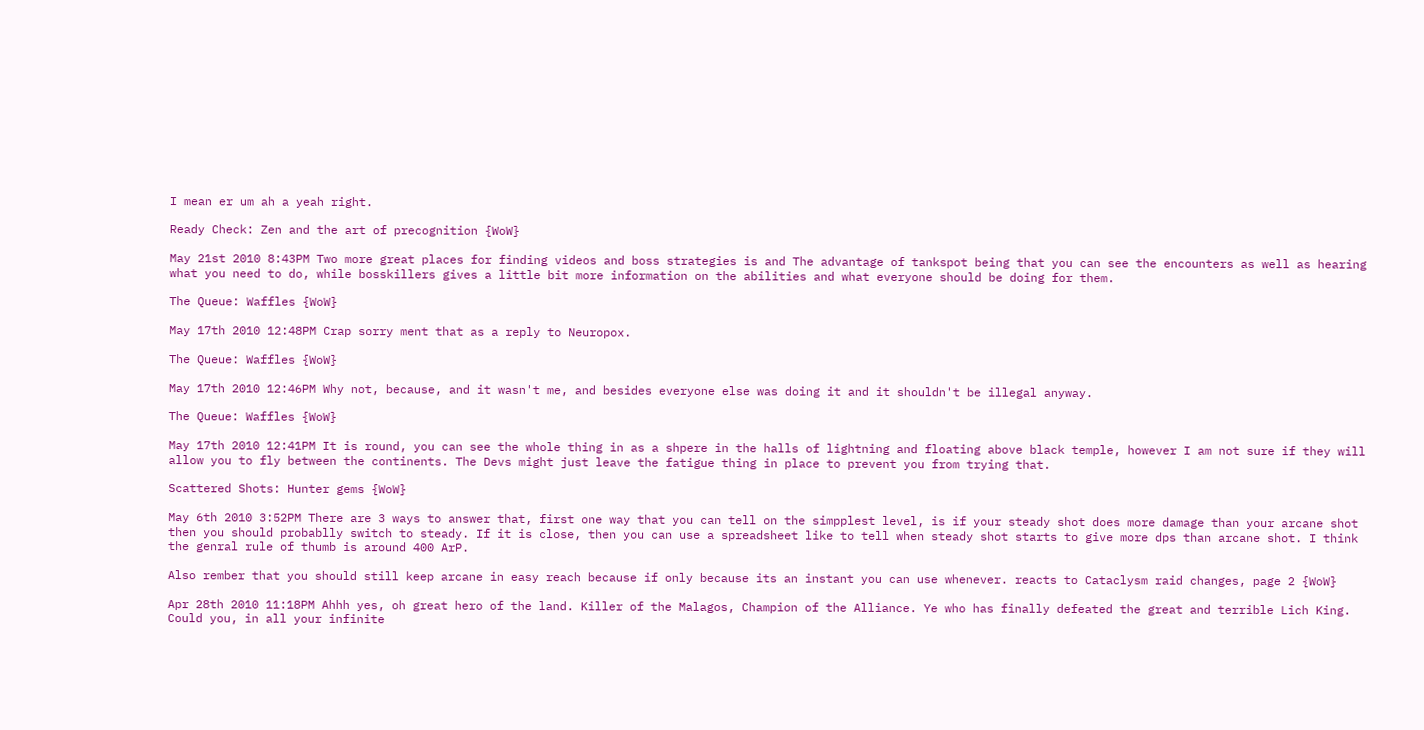I mean er um ah a yeah right.

Ready Check: Zen and the art of precognition {WoW}

May 21st 2010 8:43PM Two more great places for finding videos and boss strategies is and The advantage of tankspot being that you can see the encounters as well as hearing what you need to do, while bosskillers gives a little bit more information on the abilities and what everyone should be doing for them.

The Queue: Waffles {WoW}

May 17th 2010 12:48PM Crap sorry ment that as a reply to Neuropox.

The Queue: Waffles {WoW}

May 17th 2010 12:46PM Why not, because, and it wasn't me, and besides everyone else was doing it and it shouldn't be illegal anyway.

The Queue: Waffles {WoW}

May 17th 2010 12:41PM It is round, you can see the whole thing in as a shpere in the halls of lightning and floating above black temple, however I am not sure if they will allow you to fly between the continents. The Devs might just leave the fatigue thing in place to prevent you from trying that.

Scattered Shots: Hunter gems {WoW}

May 6th 2010 3:52PM There are 3 ways to answer that, first one way that you can tell on the simpplest level, is if your steady shot does more damage than your arcane shot then you should probablly switch to steady. If it is close, then you can use a spreadsheet like to tell when steady shot starts to give more dps than arcane shot. I think the genral rule of thumb is around 400 ArP.

Also rember that you should still keep arcane in easy reach because if only because its an instant you can use whenever. reacts to Cataclysm raid changes, page 2 {WoW}

Apr 28th 2010 11:18PM Ahhh yes, oh great hero of the land. Killer of the Malagos, Champion of the Alliance. Ye who has finally defeated the great and terrible Lich King. Could you, in all your infinite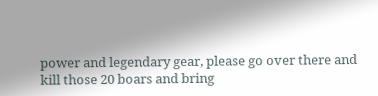power and legendary gear, please go over there and kill those 20 boars and bring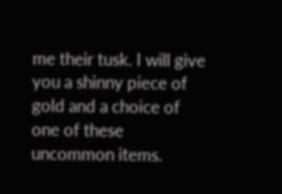me their tusk. I will give you a shinny piece of gold and a choice of one of these uncommon items.